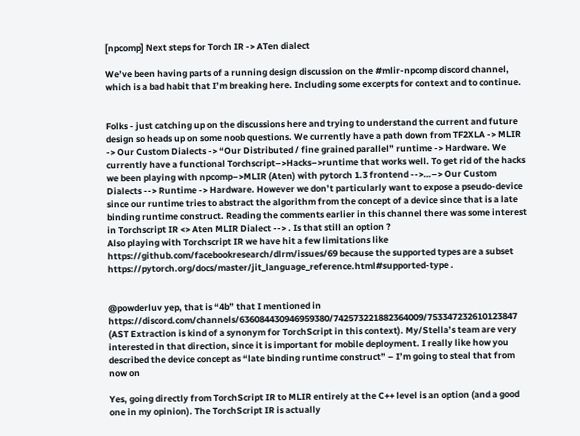[npcomp] Next steps for Torch IR -> ATen dialect

We’ve been having parts of a running design discussion on the #mlir-npcomp discord channel, which is a bad habit that I’m breaking here. Including some excerpts for context and to continue.


Folks - just catching up on the discussions here and trying to understand the current and future design so heads up on some noob questions. We currently have a path down from TF2XLA -> MLIR -> Our Custom Dialects -> “Our Distributed / fine grained parallel” runtime -> Hardware. We currently have a functional Torchscript–>Hacks–>runtime that works well. To get rid of the hacks we been playing with npcomp–>MLIR (Aten) with pytorch 1.3 frontend -->…–> Our Custom Dialects --> Runtime -> Hardware. However we don’t particularly want to expose a pseudo-device since our runtime tries to abstract the algorithm from the concept of a device since that is a late binding runtime construct. Reading the comments earlier in this channel there was some interest in Torchscript IR <> Aten MLIR Dialect --> . Is that still an option ?
Also playing with Torchscript IR we have hit a few limitations like https://github.com/facebookresearch/dlrm/issues/69 because the supported types are a subset https://pytorch.org/docs/master/jit_language_reference.html#supported-type .


@powderluv yep, that is “4b” that I mentioned in https://discord.com/channels/636084430946959380/742573221882364009/753347232610123847 (AST Extraction is kind of a synonym for TorchScript in this context). My/Stella’s team are very interested in that direction, since it is important for mobile deployment. I really like how you described the device concept as “late binding runtime construct” – I’m going to steal that from now on

Yes, going directly from TorchScript IR to MLIR entirely at the C++ level is an option (and a good one in my opinion). The TorchScript IR is actually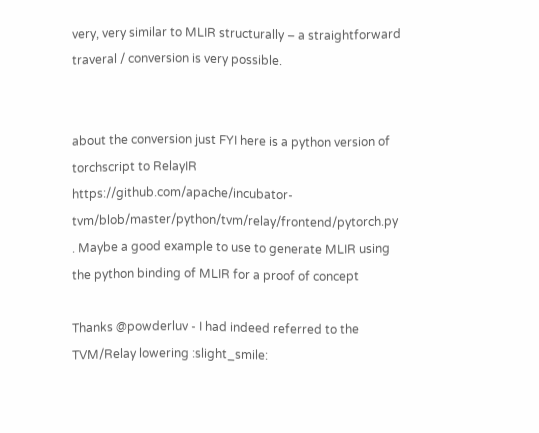very, very similar to MLIR structurally – a straightforward traveral / conversion is very possible.


about the conversion just FYI here is a python version of torchscript to RelayIR https://github.com/apache/incubator-tvm/blob/master/python/tvm/relay/frontend/pytorch.py . Maybe a good example to use to generate MLIR using the python binding of MLIR for a proof of concept

Thanks @powderluv - I had indeed referred to the TVM/Relay lowering :slight_smile: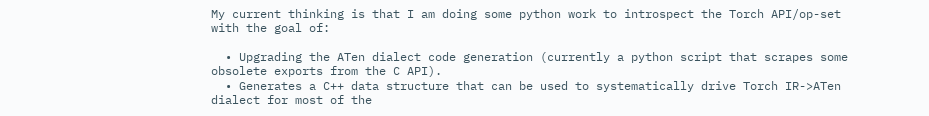My current thinking is that I am doing some python work to introspect the Torch API/op-set with the goal of:

  • Upgrading the ATen dialect code generation (currently a python script that scrapes some obsolete exports from the C API).
  • Generates a C++ data structure that can be used to systematically drive Torch IR->ATen dialect for most of the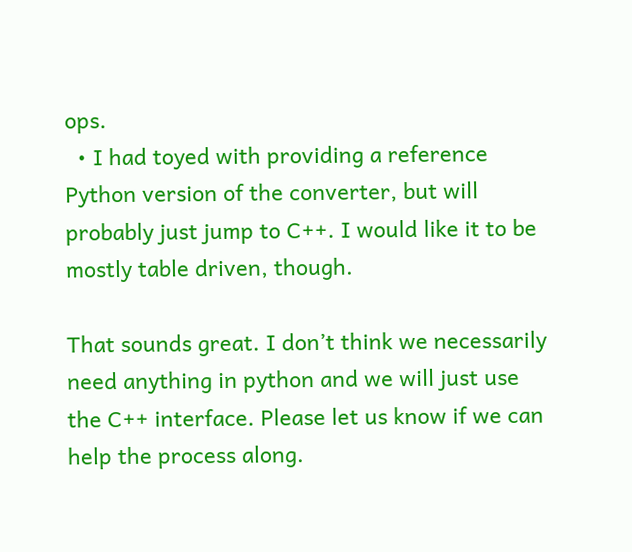ops.
  • I had toyed with providing a reference Python version of the converter, but will probably just jump to C++. I would like it to be mostly table driven, though.

That sounds great. I don’t think we necessarily need anything in python and we will just use the C++ interface. Please let us know if we can help the process along.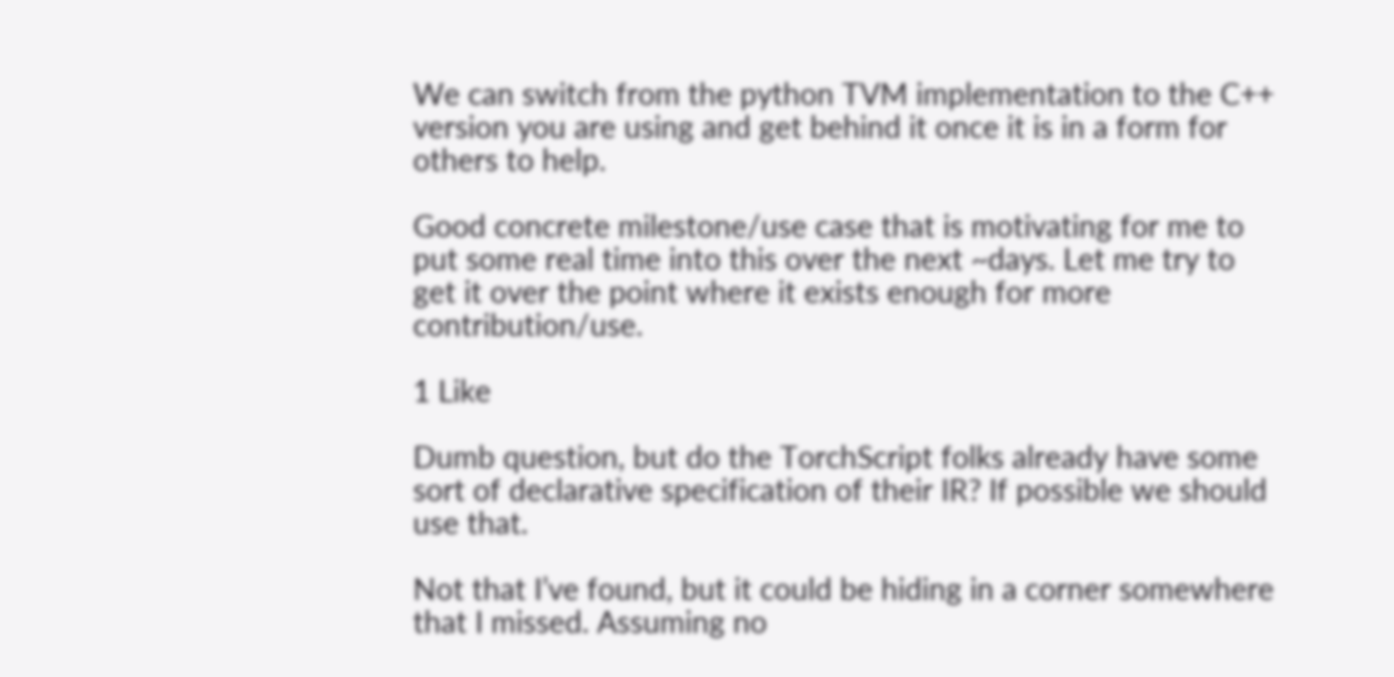We can switch from the python TVM implementation to the C++ version you are using and get behind it once it is in a form for others to help.

Good concrete milestone/use case that is motivating for me to put some real time into this over the next ~days. Let me try to get it over the point where it exists enough for more contribution/use.

1 Like

Dumb question, but do the TorchScript folks already have some sort of declarative specification of their IR? If possible we should use that.

Not that I’ve found, but it could be hiding in a corner somewhere that I missed. Assuming no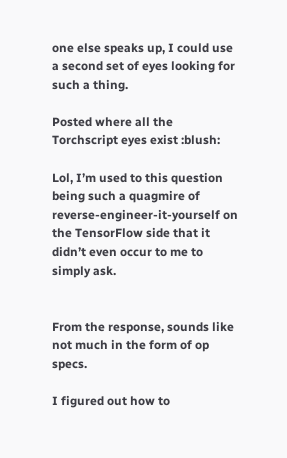one else speaks up, I could use a second set of eyes looking for such a thing.

Posted where all the Torchscript eyes exist :blush:

Lol, I’m used to this question being such a quagmire of reverse-engineer-it-yourself on the TensorFlow side that it didn’t even occur to me to simply ask.


From the response, sounds like not much in the form of op specs.

I figured out how to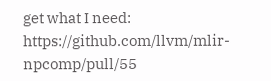get what I need: https://github.com/llvm/mlir-npcomp/pull/55